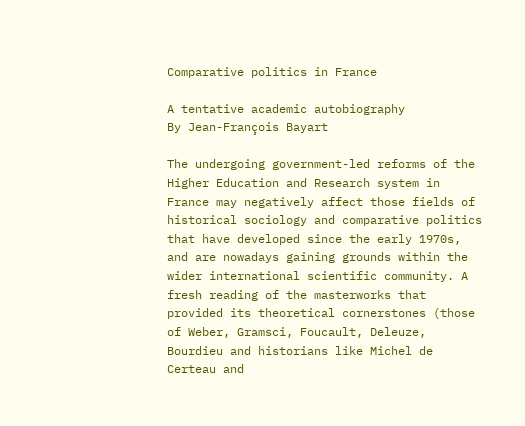Comparative politics in France

A tentative academic autobiography
By Jean-François Bayart

The undergoing government-led reforms of the Higher Education and Research system in France may negatively affect those fields of historical sociology and comparative politics that have developed since the early 1970s, and are nowadays gaining grounds within the wider international scientific community. A fresh reading of the masterworks that provided its theoretical cornerstones (those of Weber, Gramsci, Foucault, Deleuze, Bourdieu and historians like Michel de Certeau and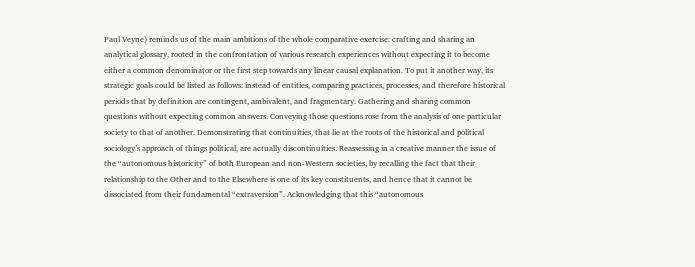Paul Veyne) reminds us of the main ambitions of the whole comparative exercise: crafting and sharing an analytical glossary, rooted in the confrontation of various research experiences without expecting it to become either a common denominator or the first step towards any linear causal explanation. To put it another way, its strategic goals could be listed as follows: instead of entities, comparing practices, processes, and therefore historical periods that by definition are contingent, ambivalent, and fragmentary. Gathering and sharing common questions without expecting common answers. Conveying those questions rose from the analysis of one particular society to that of another. Demonstrating that continuities, that lie at the roots of the historical and political sociology’s approach of things political, are actually discontinuities. Reassessing in a creative manner the issue of the “autonomous historicity” of both European and non-Western societies, by recalling the fact that their relationship to the Other and to the Elsewhere is one of its key constituents, and hence that it cannot be dissociated from their fundamental “extraversion”. Acknowledging that this “autonomous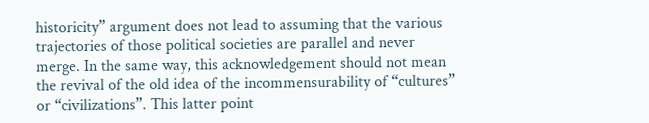historicity” argument does not lead to assuming that the various trajectories of those political societies are parallel and never merge. In the same way, this acknowledgement should not mean the revival of the old idea of the incommensurability of “cultures” or “civilizations”. This latter point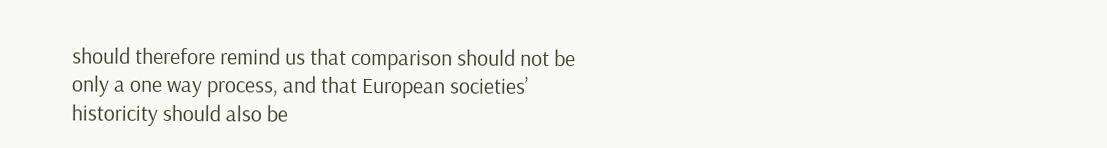should therefore remind us that comparison should not be only a one way process, and that European societies’ historicity should also be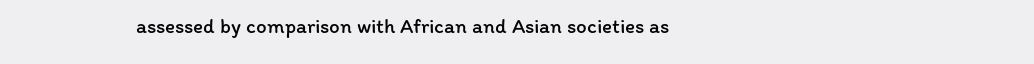assessed by comparison with African and Asian societies as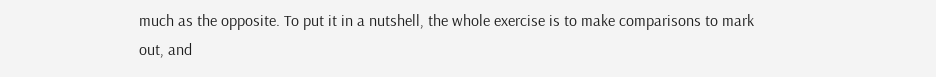much as the opposite. To put it in a nutshell, the whole exercise is to make comparisons to mark out, and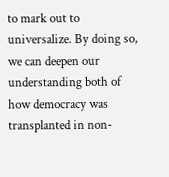to mark out to universalize. By doing so, we can deepen our understanding both of how democracy was transplanted in non-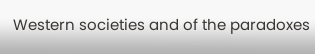Western societies and of the paradoxes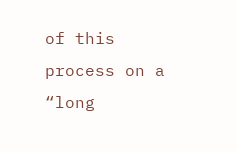of this process on a “long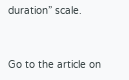duration” scale.


Go to the article on